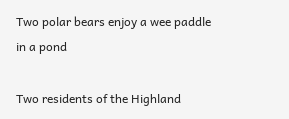Two polar bears enjoy a wee paddle in a pond

Two residents of the Highland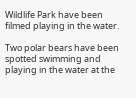Wildlife Park have been filmed playing in the water.

Two polar bears have been spotted swimming and playing in the water at the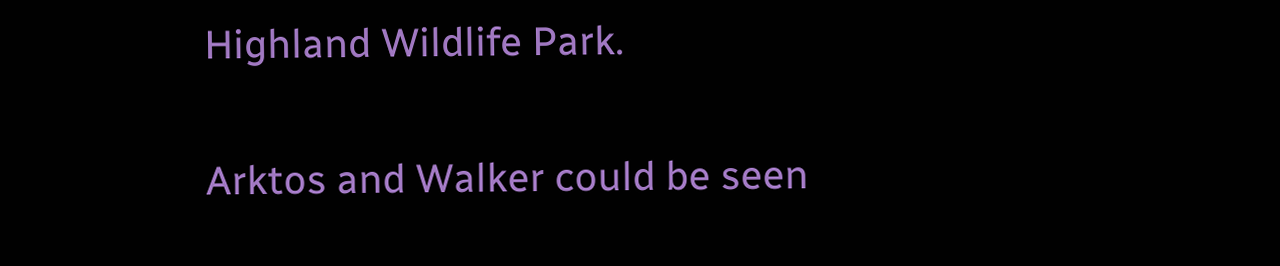Highland Wildlife Park.

Arktos and Walker could be seen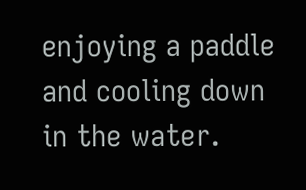enjoying a paddle and cooling down in the water.